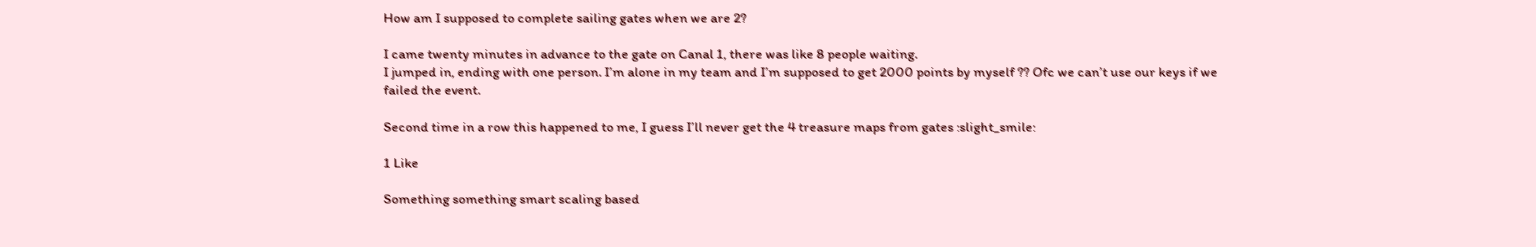How am I supposed to complete sailing gates when we are 2?

I came twenty minutes in advance to the gate on Canal 1, there was like 8 people waiting.
I jumped in, ending with one person. I’m alone in my team and I’m supposed to get 2000 points by myself ?? Ofc we can’t use our keys if we failed the event.

Second time in a row this happened to me, I guess I’ll never get the 4 treasure maps from gates :slight_smile:

1 Like

Something something smart scaling based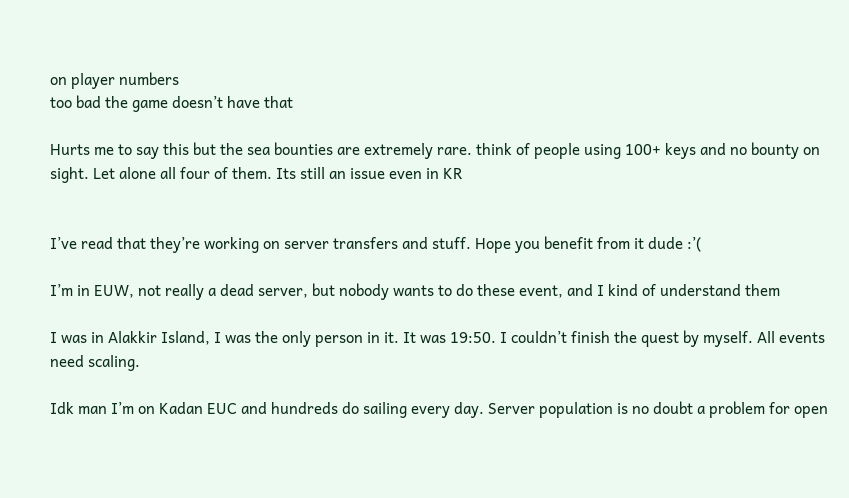on player numbers
too bad the game doesn’t have that

Hurts me to say this but the sea bounties are extremely rare. think of people using 100+ keys and no bounty on sight. Let alone all four of them. Its still an issue even in KR


I’ve read that they’re working on server transfers and stuff. Hope you benefit from it dude :’(

I’m in EUW, not really a dead server, but nobody wants to do these event, and I kind of understand them

I was in Alakkir Island, I was the only person in it. It was 19:50. I couldn’t finish the quest by myself. All events need scaling.

Idk man I’m on Kadan EUC and hundreds do sailing every day. Server population is no doubt a problem for open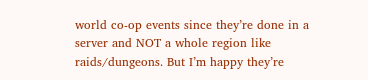world co-op events since they’re done in a server and NOT a whole region like raids/dungeons. But I’m happy they’re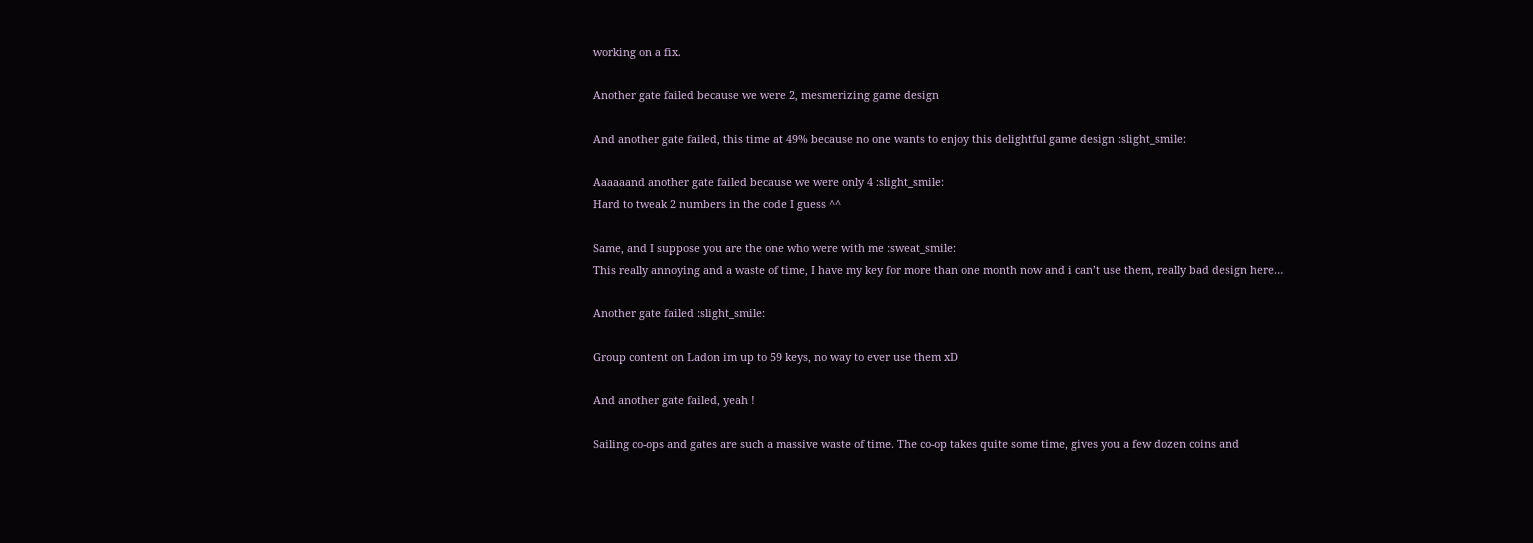working on a fix.

Another gate failed because we were 2, mesmerizing game design

And another gate failed, this time at 49% because no one wants to enjoy this delightful game design :slight_smile:

Aaaaaand another gate failed because we were only 4 :slight_smile:
Hard to tweak 2 numbers in the code I guess ^^

Same, and I suppose you are the one who were with me :sweat_smile:
This really annoying and a waste of time, I have my key for more than one month now and i can’t use them, really bad design here…

Another gate failed :slight_smile:

Group content on Ladon im up to 59 keys, no way to ever use them xD

And another gate failed, yeah !

Sailing co-ops and gates are such a massive waste of time. The co-op takes quite some time, gives you a few dozen coins and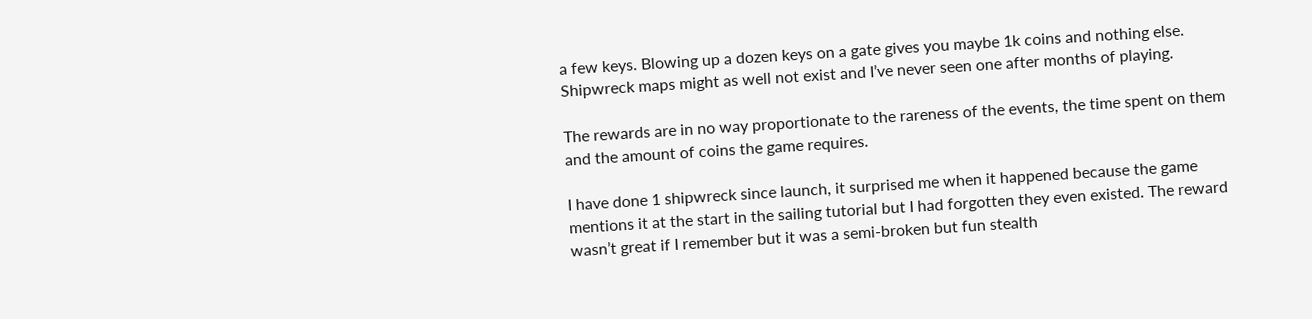a few keys. Blowing up a dozen keys on a gate gives you maybe 1k coins and nothing else. Shipwreck maps might as well not exist and I’ve never seen one after months of playing.

The rewards are in no way proportionate to the rareness of the events, the time spent on them and the amount of coins the game requires.

I have done 1 shipwreck since launch, it surprised me when it happened because the game mentions it at the start in the sailing tutorial but I had forgotten they even existed. The reward wasn’t great if I remember but it was a semi-broken but fun stealth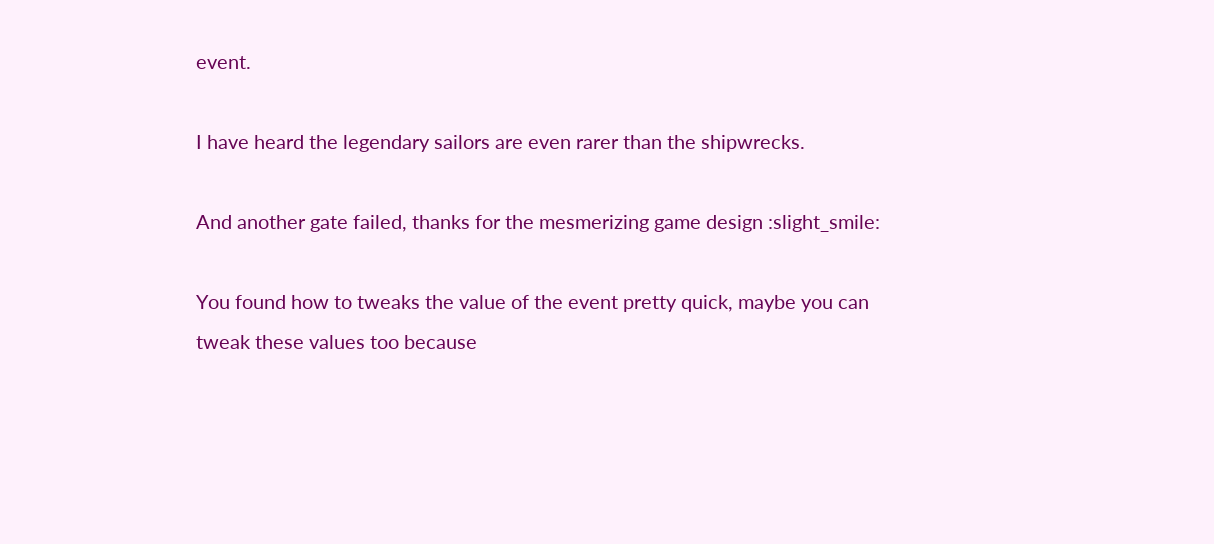event.

I have heard the legendary sailors are even rarer than the shipwrecks.

And another gate failed, thanks for the mesmerizing game design :slight_smile:

You found how to tweaks the value of the event pretty quick, maybe you can tweak these values too because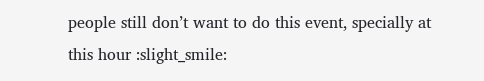people still don’t want to do this event, specially at this hour :slight_smile: